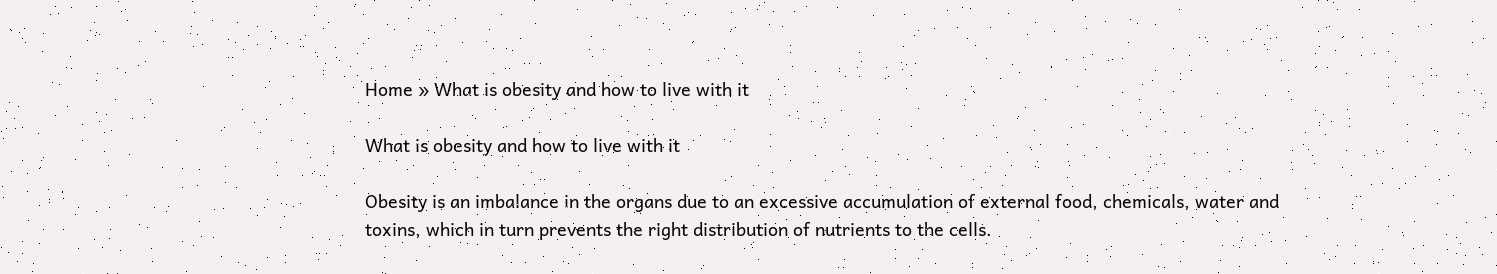Home » What is obesity and how to live with it

What is obesity and how to live with it

Obesity is an imbalance in the organs due to an excessive accumulation of external food, chemicals, water and toxins, which in turn prevents the right distribution of nutrients to the cells.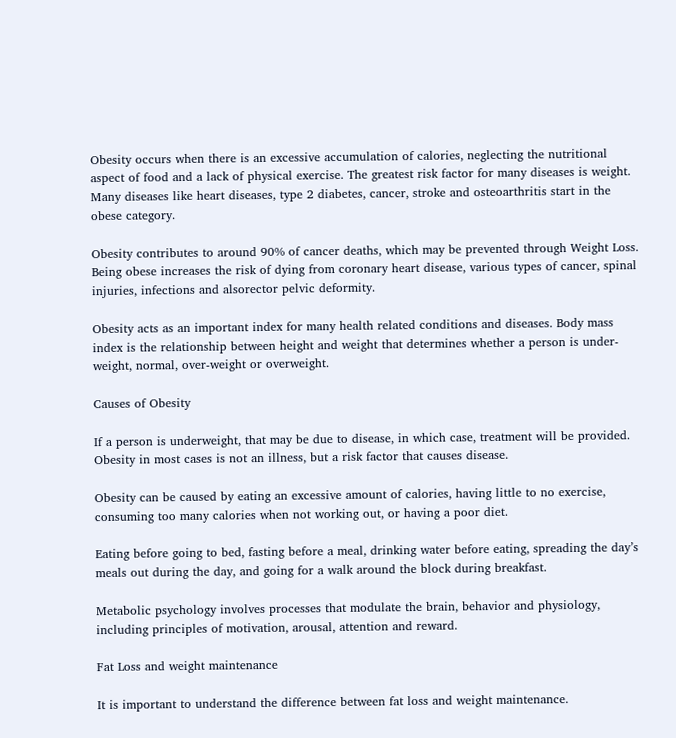Obesity occurs when there is an excessive accumulation of calories, neglecting the nutritional aspect of food and a lack of physical exercise. The greatest risk factor for many diseases is weight. Many diseases like heart diseases, type 2 diabetes, cancer, stroke and osteoarthritis start in the obese category.

Obesity contributes to around 90% of cancer deaths, which may be prevented through Weight Loss. Being obese increases the risk of dying from coronary heart disease, various types of cancer, spinal injuries, infections and alsorector pelvic deformity.

Obesity acts as an important index for many health related conditions and diseases. Body mass index is the relationship between height and weight that determines whether a person is under-weight, normal, over-weight or overweight.

Causes of Obesity

If a person is underweight, that may be due to disease, in which case, treatment will be provided. Obesity in most cases is not an illness, but a risk factor that causes disease.

Obesity can be caused by eating an excessive amount of calories, having little to no exercise, consuming too many calories when not working out, or having a poor diet.

Eating before going to bed, fasting before a meal, drinking water before eating, spreading the day’s meals out during the day, and going for a walk around the block during breakfast.

Metabolic psychology involves processes that modulate the brain, behavior and physiology, including principles of motivation, arousal, attention and reward.

Fat Loss and weight maintenance

It is important to understand the difference between fat loss and weight maintenance.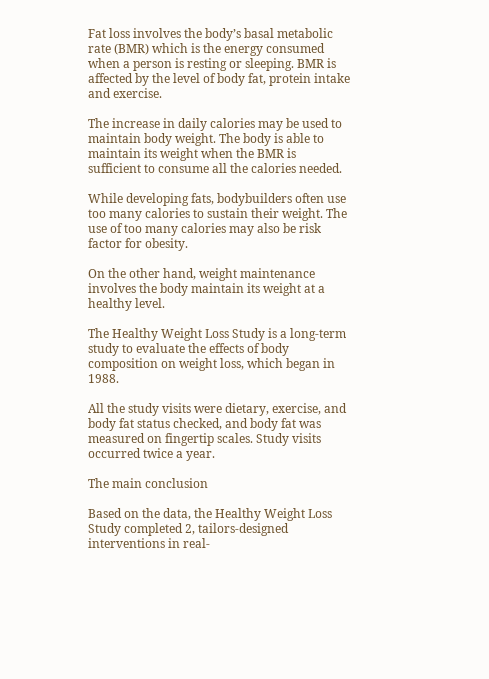Fat loss involves the body’s basal metabolic rate (BMR) which is the energy consumed when a person is resting or sleeping. BMR is affected by the level of body fat, protein intake and exercise.

The increase in daily calories may be used to maintain body weight. The body is able to maintain its weight when the BMR is sufficient to consume all the calories needed.

While developing fats, bodybuilders often use too many calories to sustain their weight. The use of too many calories may also be risk factor for obesity.

On the other hand, weight maintenance involves the body maintain its weight at a healthy level.

The Healthy Weight Loss Study is a long-term study to evaluate the effects of body composition on weight loss, which began in 1988.

All the study visits were dietary, exercise, and body fat status checked, and body fat was measured on fingertip scales. Study visits occurred twice a year.

The main conclusion

Based on the data, the Healthy Weight Loss Study completed 2, tailors-designed interventions in real-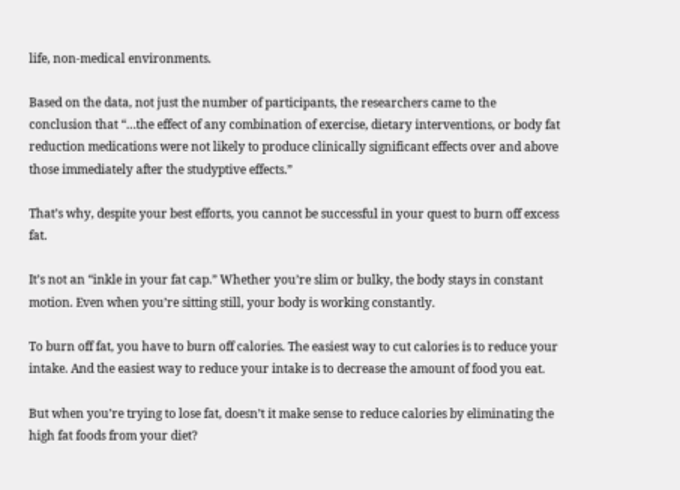life, non-medical environments.

Based on the data, not just the number of participants, the researchers came to the conclusion that “…the effect of any combination of exercise, dietary interventions, or body fat reduction medications were not likely to produce clinically significant effects over and above those immediately after the studyptive effects.”

That’s why, despite your best efforts, you cannot be successful in your quest to burn off excess fat.

It’s not an “inkle in your fat cap.” Whether you’re slim or bulky, the body stays in constant motion. Even when you’re sitting still, your body is working constantly.

To burn off fat, you have to burn off calories. The easiest way to cut calories is to reduce your intake. And the easiest way to reduce your intake is to decrease the amount of food you eat.

But when you’re trying to lose fat, doesn’t it make sense to reduce calories by eliminating the high fat foods from your diet?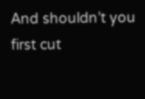And shouldn’t you first cut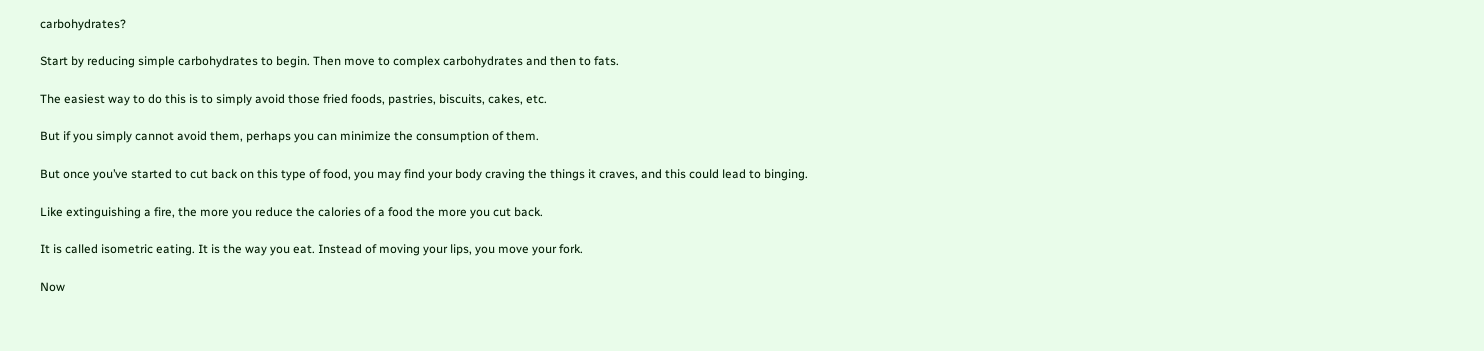carbohydrates?

Start by reducing simple carbohydrates to begin. Then move to complex carbohydrates and then to fats.

The easiest way to do this is to simply avoid those fried foods, pastries, biscuits, cakes, etc.

But if you simply cannot avoid them, perhaps you can minimize the consumption of them.

But once you’ve started to cut back on this type of food, you may find your body craving the things it craves, and this could lead to binging.

Like extinguishing a fire, the more you reduce the calories of a food the more you cut back.

It is called isometric eating. It is the way you eat. Instead of moving your lips, you move your fork.

Now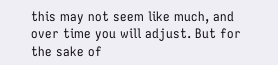this may not seem like much, and over time you will adjust. But for the sake of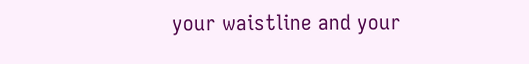your waistline and your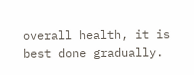overall health, it is best done gradually.